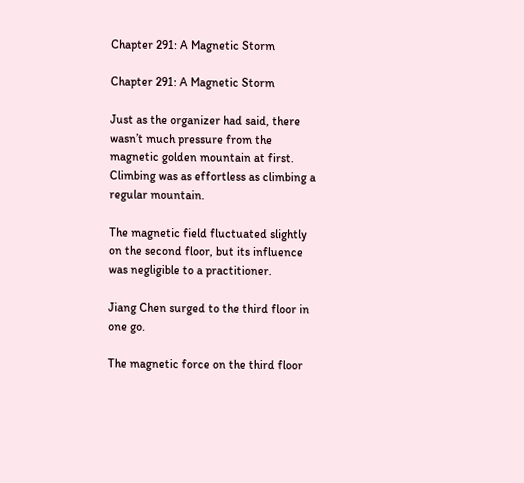Chapter 291: A Magnetic Storm

Chapter 291: A Magnetic Storm

Just as the organizer had said, there wasn’t much pressure from the magnetic golden mountain at first. Climbing was as effortless as climbing a regular mountain.

The magnetic field fluctuated slightly on the second floor, but its influence was negligible to a practitioner.

Jiang Chen surged to the third floor in one go.

The magnetic force on the third floor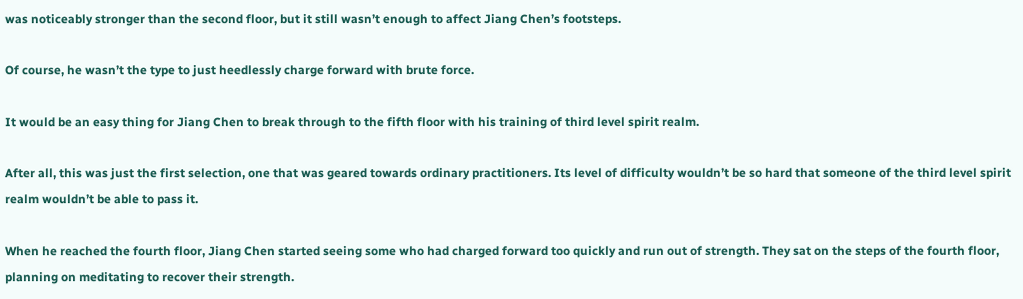was noticeably stronger than the second floor, but it still wasn’t enough to affect Jiang Chen’s footsteps.

Of course, he wasn’t the type to just heedlessly charge forward with brute force.

It would be an easy thing for Jiang Chen to break through to the fifth floor with his training of third level spirit realm.

After all, this was just the first selection, one that was geared towards ordinary practitioners. Its level of difficulty wouldn’t be so hard that someone of the third level spirit realm wouldn’t be able to pass it.

When he reached the fourth floor, Jiang Chen started seeing some who had charged forward too quickly and run out of strength. They sat on the steps of the fourth floor, planning on meditating to recover their strength.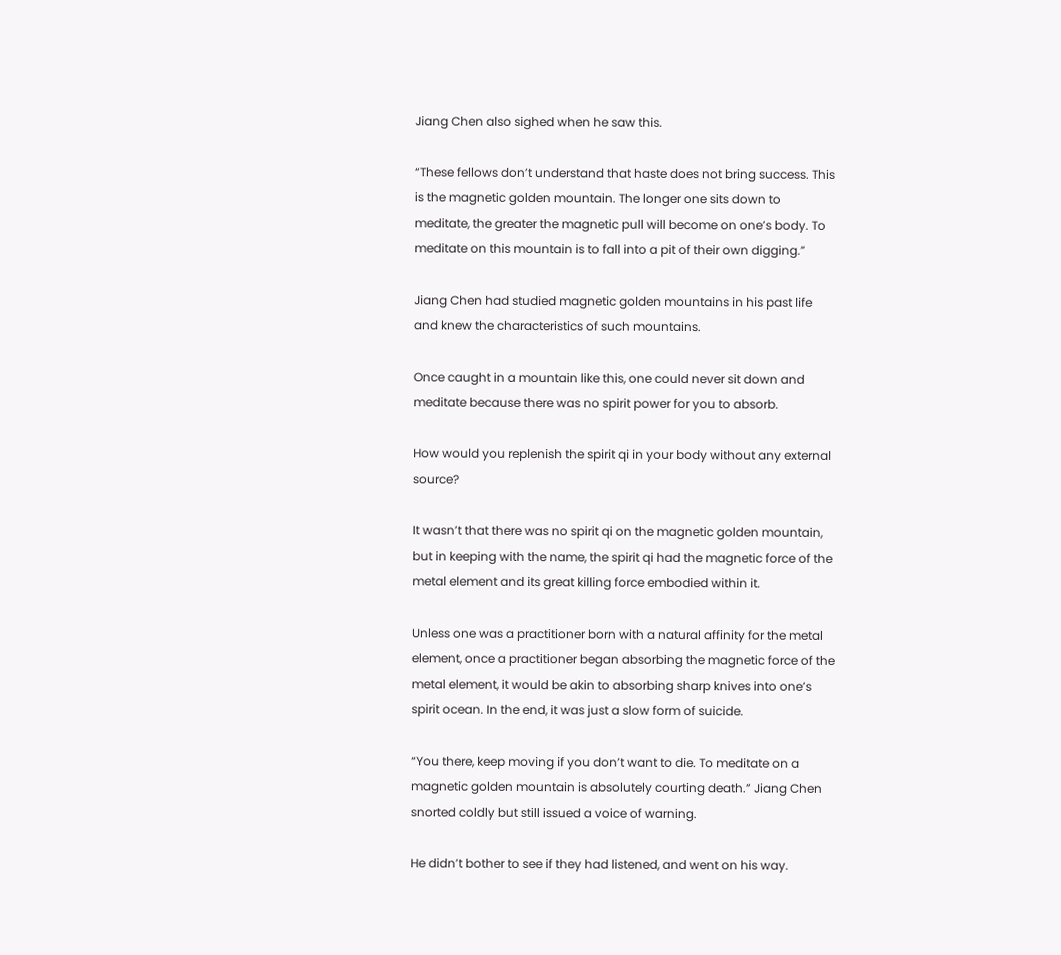Jiang Chen also sighed when he saw this.

“These fellows don’t understand that haste does not bring success. This is the magnetic golden mountain. The longer one sits down to meditate, the greater the magnetic pull will become on one’s body. To meditate on this mountain is to fall into a pit of their own digging.”

Jiang Chen had studied magnetic golden mountains in his past life and knew the characteristics of such mountains.

Once caught in a mountain like this, one could never sit down and meditate because there was no spirit power for you to absorb.

How would you replenish the spirit qi in your body without any external source?

It wasn’t that there was no spirit qi on the magnetic golden mountain, but in keeping with the name, the spirit qi had the magnetic force of the metal element and its great killing force embodied within it.

Unless one was a practitioner born with a natural affinity for the metal element, once a practitioner began absorbing the magnetic force of the metal element, it would be akin to absorbing sharp knives into one’s spirit ocean. In the end, it was just a slow form of suicide.

“You there, keep moving if you don’t want to die. To meditate on a magnetic golden mountain is absolutely courting death.” Jiang Chen snorted coldly but still issued a voice of warning.

He didn’t bother to see if they had listened, and went on his way.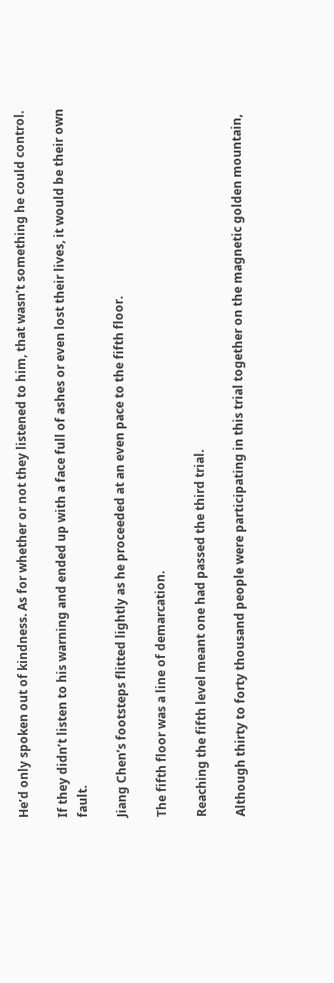He’d only spoken out of kindness. As for whether or not they listened to him, that wasn’t something he could control.

If they didn’t listen to his warning and ended up with a face full of ashes or even lost their lives, it would be their own fault.

Jiang Chen’s footsteps flitted lightly as he proceeded at an even pace to the fifth floor.

The fifth floor was a line of demarcation.

Reaching the fifth level meant one had passed the third trial.

Although thirty to forty thousand people were participating in this trial together on the magnetic golden mountain,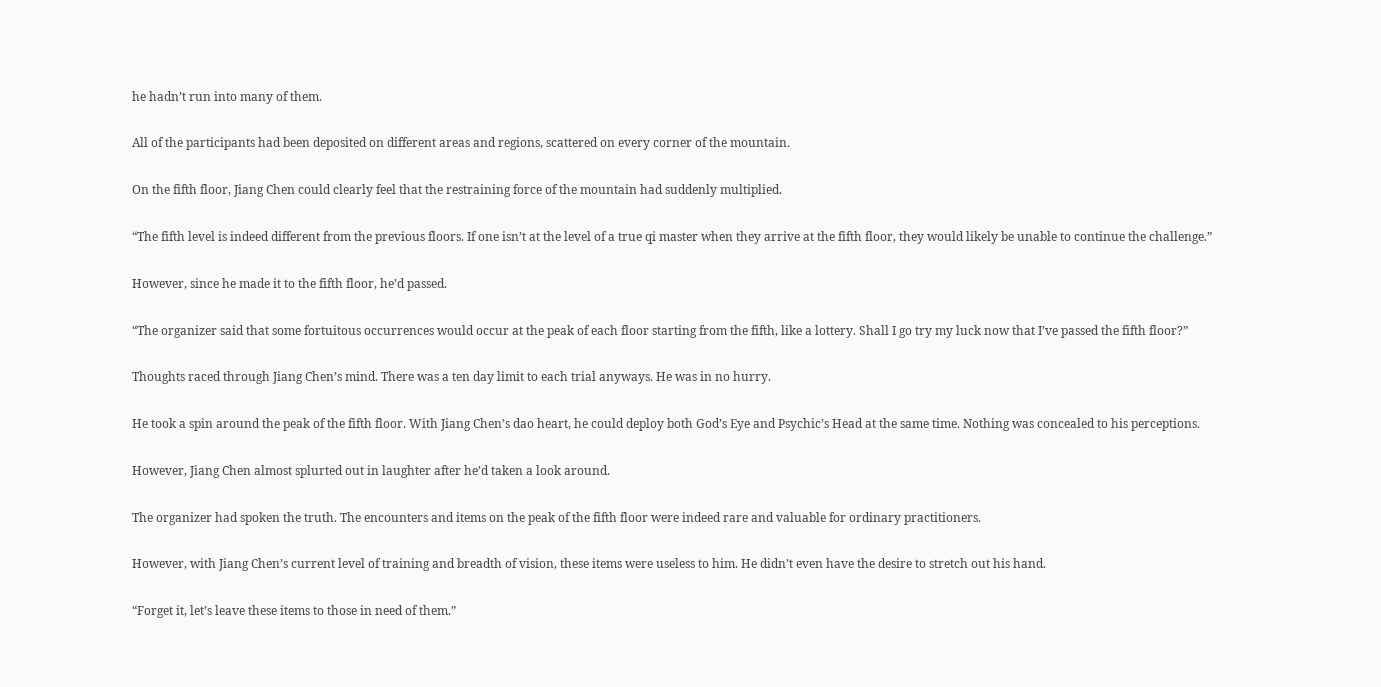he hadn’t run into many of them.

All of the participants had been deposited on different areas and regions, scattered on every corner of the mountain.

On the fifth floor, Jiang Chen could clearly feel that the restraining force of the mountain had suddenly multiplied.

“The fifth level is indeed different from the previous floors. If one isn’t at the level of a true qi master when they arrive at the fifth floor, they would likely be unable to continue the challenge.”

However, since he made it to the fifth floor, he’d passed.

“The organizer said that some fortuitous occurrences would occur at the peak of each floor starting from the fifth, like a lottery. Shall I go try my luck now that I’ve passed the fifth floor?”

Thoughts raced through Jiang Chen’s mind. There was a ten day limit to each trial anyways. He was in no hurry.

He took a spin around the peak of the fifth floor. With Jiang Chen’s dao heart, he could deploy both God’s Eye and Psychic’s Head at the same time. Nothing was concealed to his perceptions.

However, Jiang Chen almost splurted out in laughter after he’d taken a look around.

The organizer had spoken the truth. The encounters and items on the peak of the fifth floor were indeed rare and valuable for ordinary practitioners.

However, with Jiang Chen’s current level of training and breadth of vision, these items were useless to him. He didn’t even have the desire to stretch out his hand.

“Forget it, let’s leave these items to those in need of them.”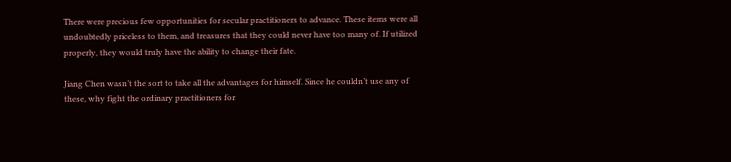There were precious few opportunities for secular practitioners to advance. These items were all undoubtedly priceless to them, and treasures that they could never have too many of. If utilized properly, they would truly have the ability to change their fate.

Jiang Chen wasn’t the sort to take all the advantages for himself. Since he couldn’t use any of these, why fight the ordinary practitioners for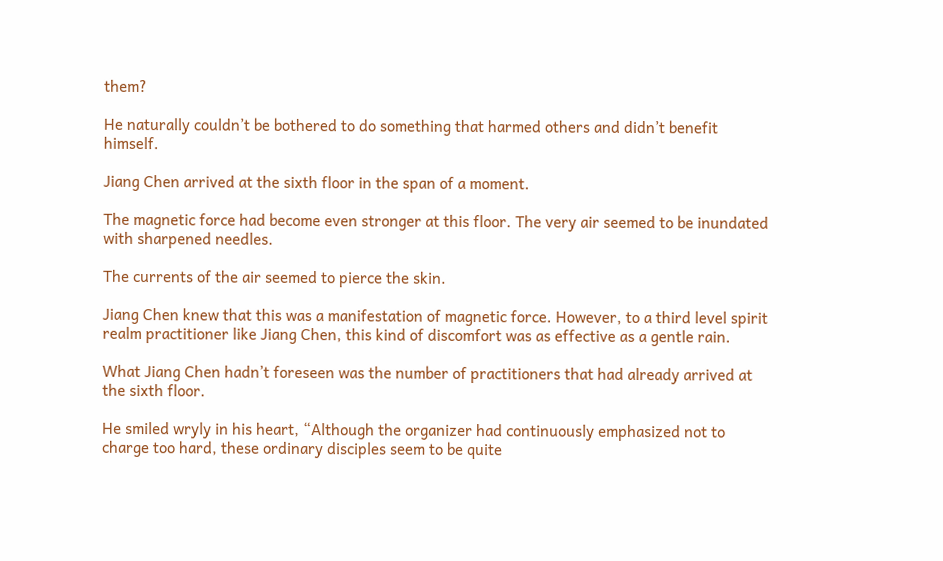them?

He naturally couldn’t be bothered to do something that harmed others and didn’t benefit himself.

Jiang Chen arrived at the sixth floor in the span of a moment.

The magnetic force had become even stronger at this floor. The very air seemed to be inundated with sharpened needles.

The currents of the air seemed to pierce the skin.

Jiang Chen knew that this was a manifestation of magnetic force. However, to a third level spirit realm practitioner like Jiang Chen, this kind of discomfort was as effective as a gentle rain.

What Jiang Chen hadn’t foreseen was the number of practitioners that had already arrived at the sixth floor.

He smiled wryly in his heart, “Although the organizer had continuously emphasized not to charge too hard, these ordinary disciples seem to be quite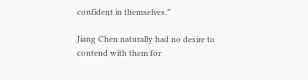confident in themselves.”

Jiang Chen naturally had no desire to contend with them for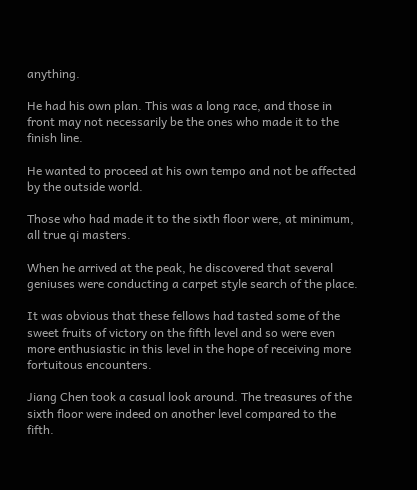anything.

He had his own plan. This was a long race, and those in front may not necessarily be the ones who made it to the finish line.

He wanted to proceed at his own tempo and not be affected by the outside world.

Those who had made it to the sixth floor were, at minimum, all true qi masters.

When he arrived at the peak, he discovered that several geniuses were conducting a carpet style search of the place.

It was obvious that these fellows had tasted some of the sweet fruits of victory on the fifth level and so were even more enthusiastic in this level in the hope of receiving more fortuitous encounters.

Jiang Chen took a casual look around. The treasures of the sixth floor were indeed on another level compared to the fifth.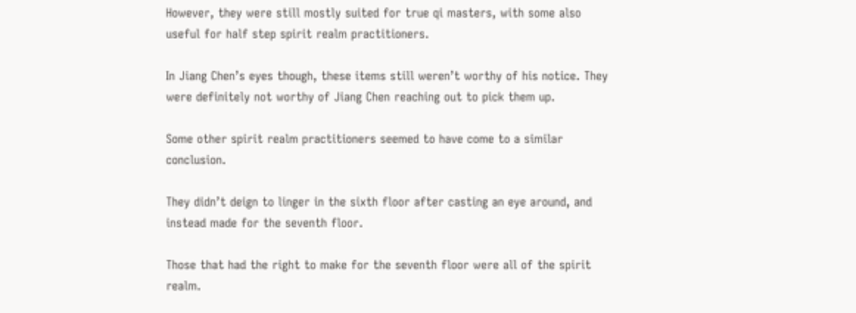However, they were still mostly suited for true qi masters, with some also useful for half step spirit realm practitioners.

In Jiang Chen’s eyes though, these items still weren’t worthy of his notice. They were definitely not worthy of Jiang Chen reaching out to pick them up.

Some other spirit realm practitioners seemed to have come to a similar conclusion.

They didn’t deign to linger in the sixth floor after casting an eye around, and instead made for the seventh floor.

Those that had the right to make for the seventh floor were all of the spirit realm.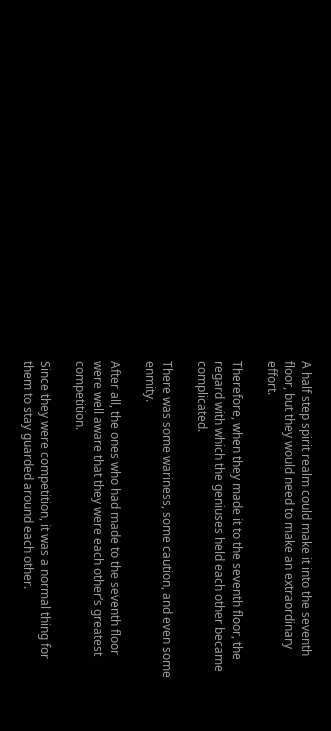A half step spirit realm could make it into the seventh floor, but they would need to make an extraordinary effort.

Therefore, when they made it to the seventh floor, the regard with which the geniuses held each other became complicated.

There was some wariness, some caution, and even some enmity.

After all, the ones who had made to the seventh floor were well aware that they were each other’s greatest competition.

Since they were competition, it was a normal thing for them to stay guarded around each other.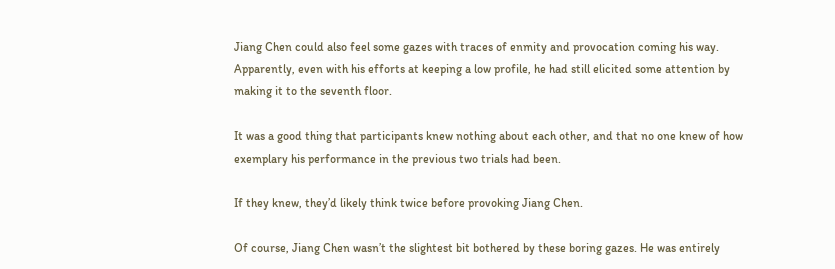Jiang Chen could also feel some gazes with traces of enmity and provocation coming his way. Apparently, even with his efforts at keeping a low profile, he had still elicited some attention by making it to the seventh floor.

It was a good thing that participants knew nothing about each other, and that no one knew of how exemplary his performance in the previous two trials had been.

If they knew, they’d likely think twice before provoking Jiang Chen.

Of course, Jiang Chen wasn’t the slightest bit bothered by these boring gazes. He was entirely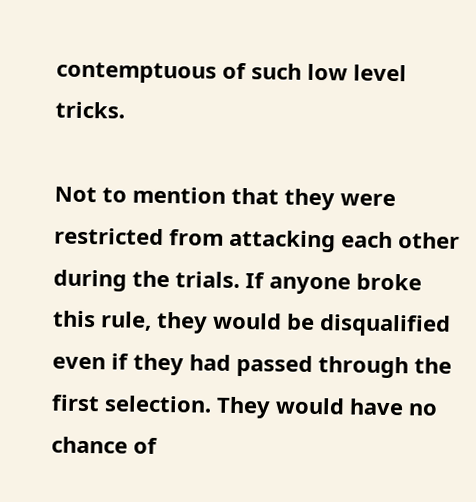contemptuous of such low level tricks.

Not to mention that they were restricted from attacking each other during the trials. If anyone broke this rule, they would be disqualified even if they had passed through the first selection. They would have no chance of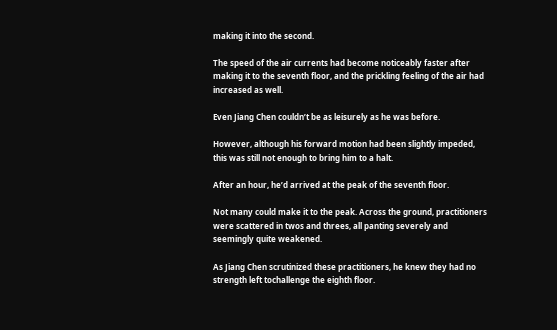making it into the second.

The speed of the air currents had become noticeably faster after making it to the seventh floor, and the prickling feeling of the air had increased as well.

Even Jiang Chen couldn’t be as leisurely as he was before.

However, although his forward motion had been slightly impeded, this was still not enough to bring him to a halt.

After an hour, he’d arrived at the peak of the seventh floor.

Not many could make it to the peak. Across the ground, practitioners were scattered in twos and threes, all panting severely and seemingly quite weakened.

As Jiang Chen scrutinized these practitioners, he knew they had no strength left tochallenge the eighth floor.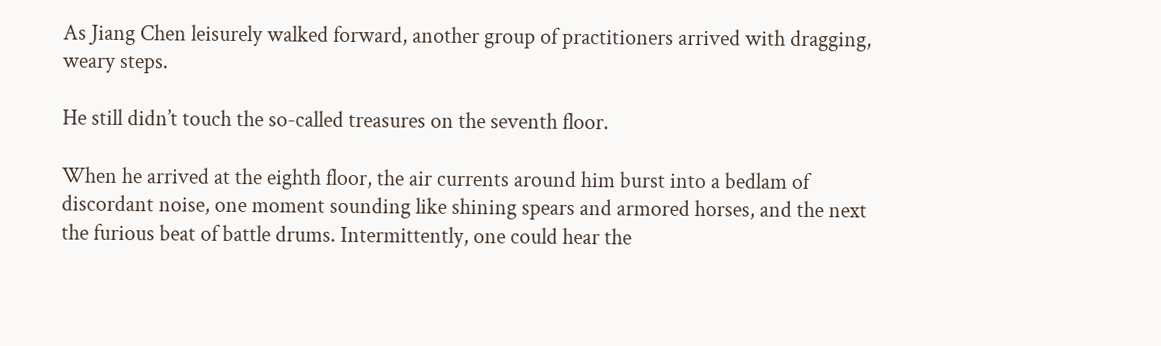As Jiang Chen leisurely walked forward, another group of practitioners arrived with dragging, weary steps.

He still didn’t touch the so-called treasures on the seventh floor.

When he arrived at the eighth floor, the air currents around him burst into a bedlam of discordant noise, one moment sounding like shining spears and armored horses, and the next the furious beat of battle drums. Intermittently, one could hear the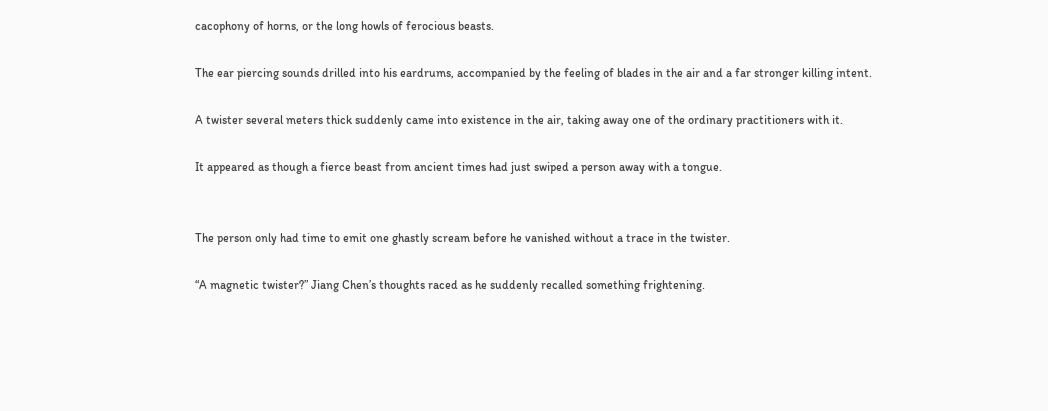cacophony of horns, or the long howls of ferocious beasts.

The ear piercing sounds drilled into his eardrums, accompanied by the feeling of blades in the air and a far stronger killing intent.

A twister several meters thick suddenly came into existence in the air, taking away one of the ordinary practitioners with it.

It appeared as though a fierce beast from ancient times had just swiped a person away with a tongue.


The person only had time to emit one ghastly scream before he vanished without a trace in the twister.

“A magnetic twister?” Jiang Chen’s thoughts raced as he suddenly recalled something frightening.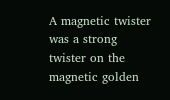A magnetic twister was a strong twister on the magnetic golden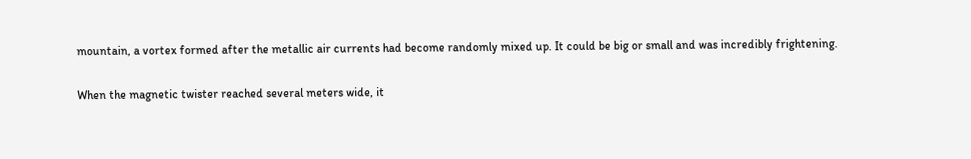mountain, a vortex formed after the metallic air currents had become randomly mixed up. It could be big or small and was incredibly frightening.

When the magnetic twister reached several meters wide, it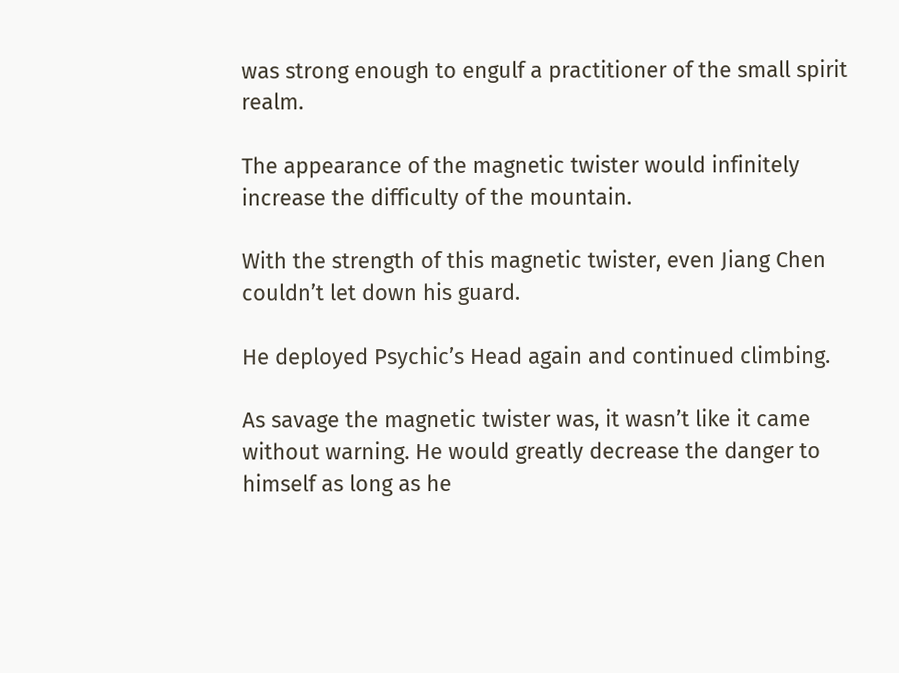was strong enough to engulf a practitioner of the small spirit realm.

The appearance of the magnetic twister would infinitely increase the difficulty of the mountain.

With the strength of this magnetic twister, even Jiang Chen couldn’t let down his guard.

He deployed Psychic’s Head again and continued climbing.

As savage the magnetic twister was, it wasn’t like it came without warning. He would greatly decrease the danger to himself as long as he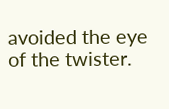avoided the eye of the twister.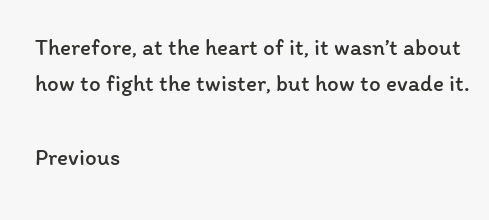Therefore, at the heart of it, it wasn’t about how to fight the twister, but how to evade it.

Previous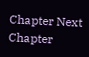Chapter Next Chapter